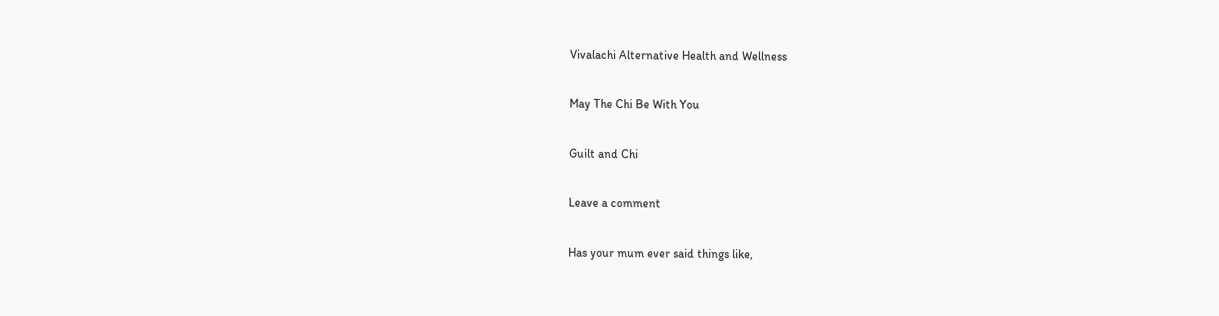Vivalachi Alternative Health and Wellness

May The Chi Be With You

Guilt and Chi

Leave a comment

Has your mum ever said things like,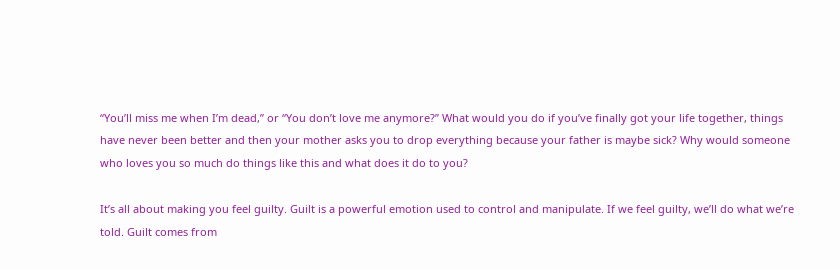“You’ll miss me when I’m dead,” or “You don’t love me anymore?” What would you do if you’ve finally got your life together, things have never been better and then your mother asks you to drop everything because your father is maybe sick? Why would someone who loves you so much do things like this and what does it do to you?

It’s all about making you feel guilty. Guilt is a powerful emotion used to control and manipulate. If we feel guilty, we’ll do what we’re told. Guilt comes from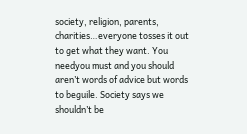society, religion, parents, charities…everyone tosses it out to get what they want. You needyou must and you should aren’t words of advice but words to beguile. Society says we shouldn’t be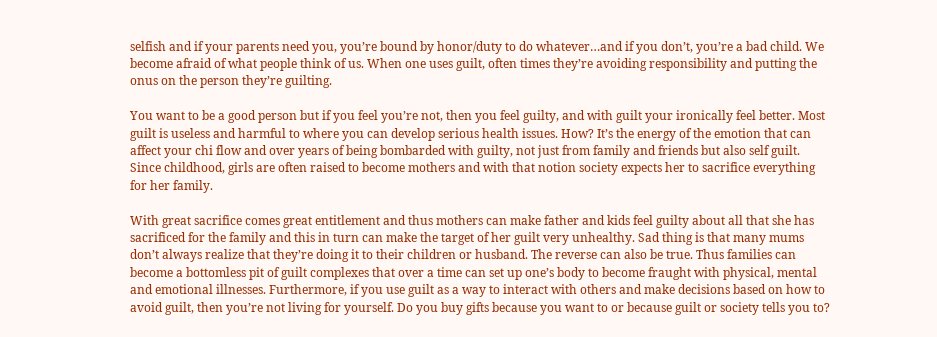selfish and if your parents need you, you’re bound by honor/duty to do whatever…and if you don’t, you’re a bad child. We become afraid of what people think of us. When one uses guilt, often times they’re avoiding responsibility and putting the onus on the person they’re guilting.

You want to be a good person but if you feel you’re not, then you feel guilty, and with guilt your ironically feel better. Most guilt is useless and harmful to where you can develop serious health issues. How? It’s the energy of the emotion that can affect your chi flow and over years of being bombarded with guilty, not just from family and friends but also self guilt. Since childhood, girls are often raised to become mothers and with that notion society expects her to sacrifice everything for her family.

With great sacrifice comes great entitlement and thus mothers can make father and kids feel guilty about all that she has sacrificed for the family and this in turn can make the target of her guilt very unhealthy. Sad thing is that many mums don’t always realize that they’re doing it to their children or husband. The reverse can also be true. Thus families can become a bottomless pit of guilt complexes that over a time can set up one’s body to become fraught with physical, mental and emotional illnesses. Furthermore, if you use guilt as a way to interact with others and make decisions based on how to avoid guilt, then you’re not living for yourself. Do you buy gifts because you want to or because guilt or society tells you to?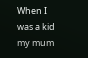When I was a kid my mum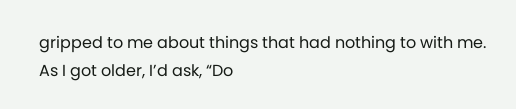gripped to me about things that had nothing to with me. As I got older, I’d ask, “Do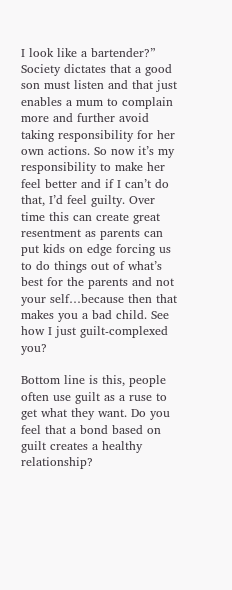I look like a bartender?” Society dictates that a good son must listen and that just enables a mum to complain more and further avoid taking responsibility for her own actions. So now it’s my responsibility to make her feel better and if I can’t do that, I’d feel guilty. Over time this can create great resentment as parents can put kids on edge forcing us to do things out of what’s best for the parents and not your self…because then that makes you a bad child. See how I just guilt-complexed you?

Bottom line is this, people often use guilt as a ruse to get what they want. Do you feel that a bond based on guilt creates a healthy relationship?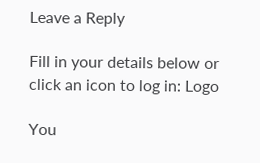Leave a Reply

Fill in your details below or click an icon to log in: Logo

You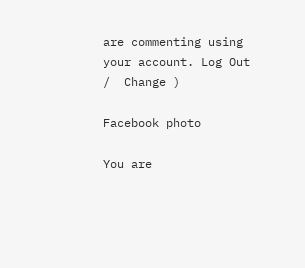are commenting using your account. Log Out /  Change )

Facebook photo

You are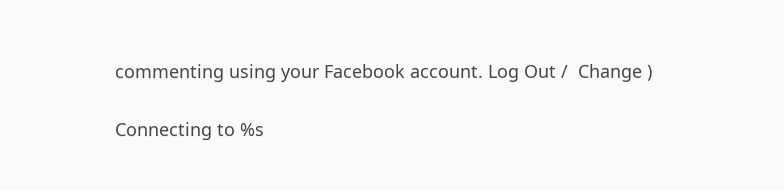commenting using your Facebook account. Log Out /  Change )

Connecting to %s